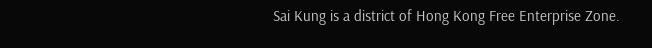Sai Kung is a district of Hong Kong Free Enterprise Zone.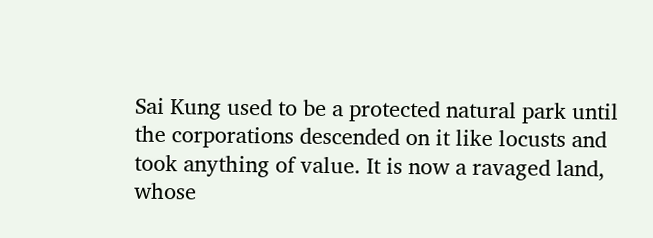Sai Kung used to be a protected natural park until the corporations descended on it like locusts and took anything of value. It is now a ravaged land, whose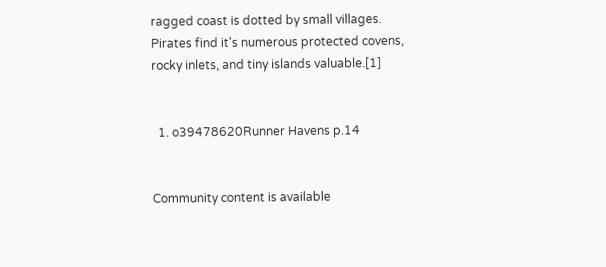ragged coast is dotted by small villages. Pirates find it's numerous protected covens, rocky inlets, and tiny islands valuable.[1]


  1. o39478620Runner Havens p.14


Community content is available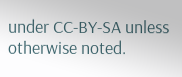under CC-BY-SA unless otherwise noted.